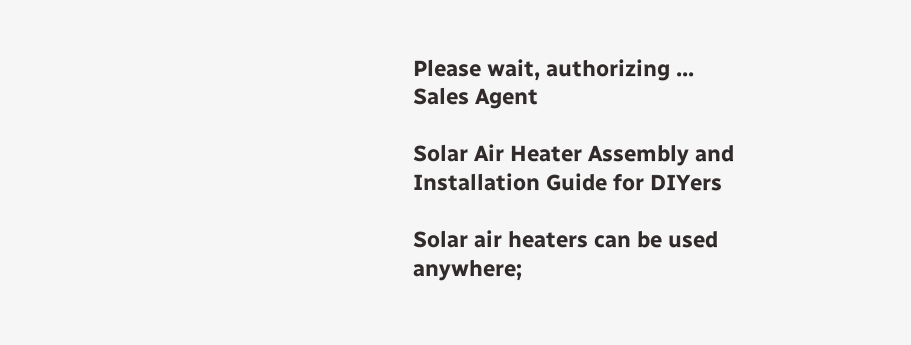Please wait, authorizing ...
Sales Agent

Solar Air Heater Assembly and Installation Guide for DIYers

Solar air heaters can be used anywhere;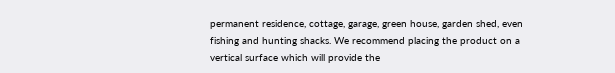permanent residence, cottage, garage, green house, garden shed, even fishing and hunting shacks. We recommend placing the product on a vertical surface which will provide the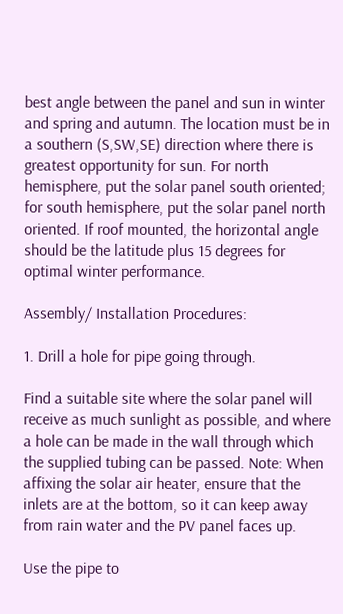best angle between the panel and sun in winter and spring and autumn. The location must be in a southern (S,SW,SE) direction where there is greatest opportunity for sun. For north hemisphere, put the solar panel south oriented; for south hemisphere, put the solar panel north oriented. If roof mounted, the horizontal angle should be the latitude plus 15 degrees for optimal winter performance.

Assembly/ Installation Procedures:

1. Drill a hole for pipe going through.

Find a suitable site where the solar panel will receive as much sunlight as possible, and where a hole can be made in the wall through which the supplied tubing can be passed. Note: When affixing the solar air heater, ensure that the inlets are at the bottom, so it can keep away from rain water and the PV panel faces up.

Use the pipe to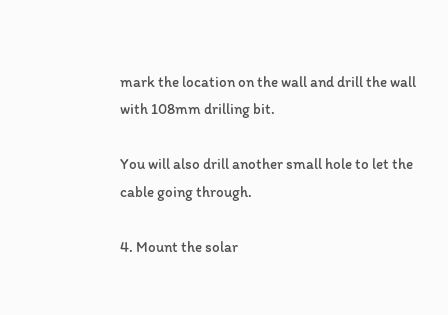mark the location on the wall and drill the wall with 108mm drilling bit.

You will also drill another small hole to let the cable going through.

4. Mount the solar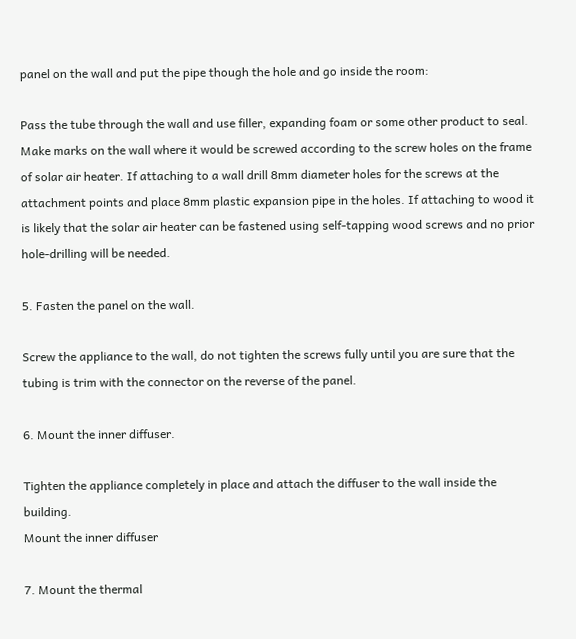panel on the wall and put the pipe though the hole and go inside the room:

Pass the tube through the wall and use filler, expanding foam or some other product to seal. Make marks on the wall where it would be screwed according to the screw holes on the frame of solar air heater. If attaching to a wall drill 8mm diameter holes for the screws at the attachment points and place 8mm plastic expansion pipe in the holes. If attaching to wood it is likely that the solar air heater can be fastened using self-tapping wood screws and no prior hole-drilling will be needed.

5. Fasten the panel on the wall.

Screw the appliance to the wall, do not tighten the screws fully until you are sure that the tubing is trim with the connector on the reverse of the panel.

6. Mount the inner diffuser.

Tighten the appliance completely in place and attach the diffuser to the wall inside the building.
Mount the inner diffuser

7. Mount the thermal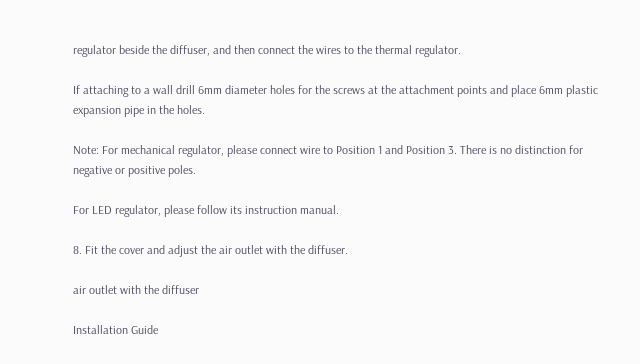regulator beside the diffuser, and then connect the wires to the thermal regulator.

If attaching to a wall drill 6mm diameter holes for the screws at the attachment points and place 6mm plastic expansion pipe in the holes.

Note: For mechanical regulator, please connect wire to Position 1 and Position 3. There is no distinction for negative or positive poles.

For LED regulator, please follow its instruction manual.

8. Fit the cover and adjust the air outlet with the diffuser.

air outlet with the diffuser

Installation Guide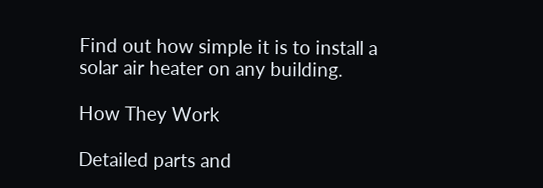Find out how simple it is to install a solar air heater on any building.

How They Work

Detailed parts and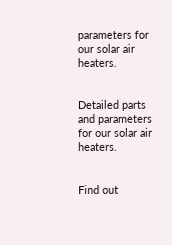parameters for our solar air heaters.


Detailed parts and parameters for our solar air heaters.


Find out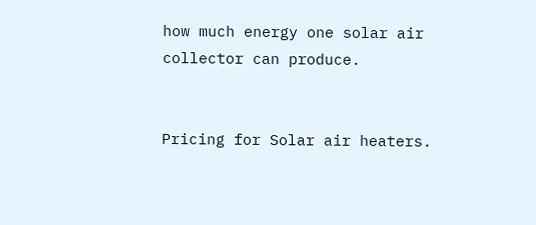how much energy one solar air collector can produce.


Pricing for Solar air heaters.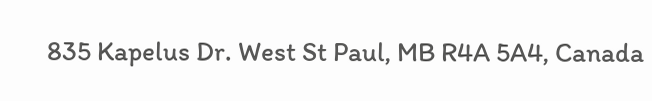835 Kapelus Dr. West St Paul, MB R4A 5A4, Canada